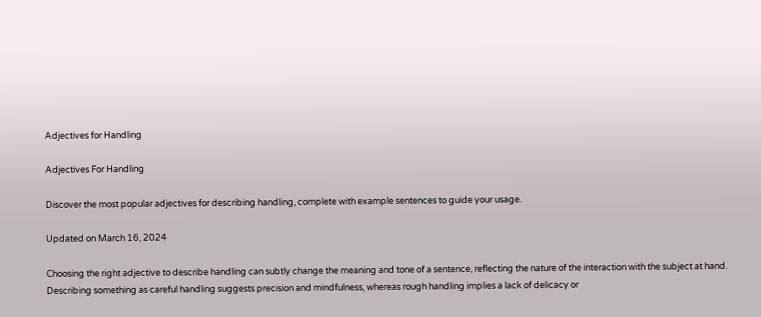Adjectives for Handling

Adjectives For Handling

Discover the most popular adjectives for describing handling, complete with example sentences to guide your usage.

Updated on March 16, 2024

Choosing the right adjective to describe handling can subtly change the meaning and tone of a sentence, reflecting the nature of the interaction with the subject at hand. Describing something as careful handling suggests precision and mindfulness, whereas rough handling implies a lack of delicacy or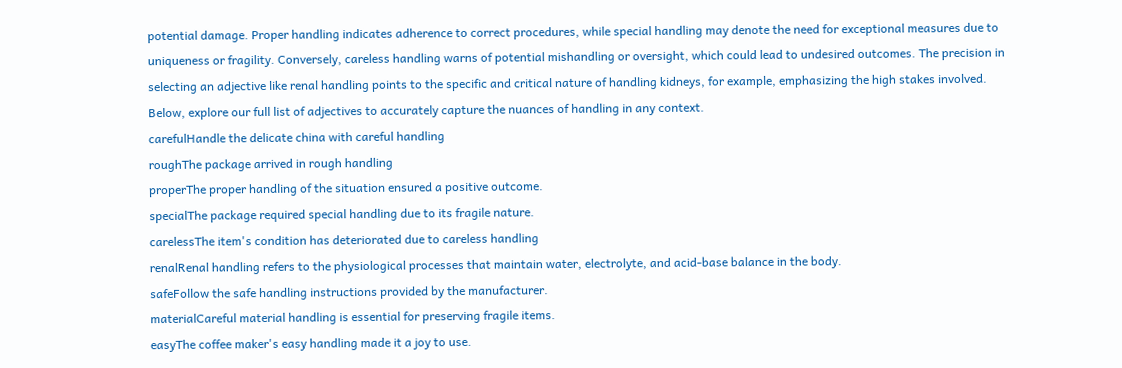potential damage. Proper handling indicates adherence to correct procedures, while special handling may denote the need for exceptional measures due to uniqueness or fragility. Conversely, careless handling warns of potential mishandling or oversight, which could lead to undesired outcomes. The precision in selecting an adjective like renal handling points to the specific and critical nature of handling kidneys, for example, emphasizing the high stakes involved. Below, explore our full list of adjectives to accurately capture the nuances of handling in any context.
carefulHandle the delicate china with careful handling
roughThe package arrived in rough handling
properThe proper handling of the situation ensured a positive outcome.
specialThe package required special handling due to its fragile nature.
carelessThe item's condition has deteriorated due to careless handling
renalRenal handling refers to the physiological processes that maintain water, electrolyte, and acid-base balance in the body.
safeFollow the safe handling instructions provided by the manufacturer.
materialCareful material handling is essential for preserving fragile items.
easyThe coffee maker's easy handling made it a joy to use.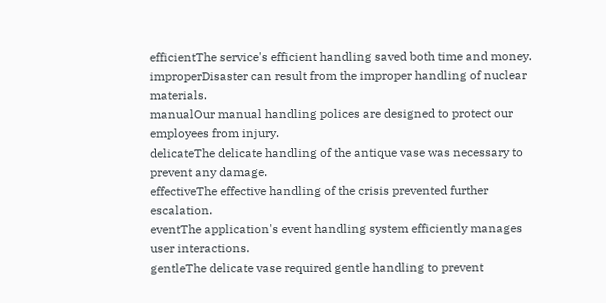efficientThe service's efficient handling saved both time and money.
improperDisaster can result from the improper handling of nuclear materials.
manualOur manual handling polices are designed to protect our employees from injury.
delicateThe delicate handling of the antique vase was necessary to prevent any damage.
effectiveThe effective handling of the crisis prevented further escalation.
eventThe application's event handling system efficiently manages user interactions.
gentleThe delicate vase required gentle handling to prevent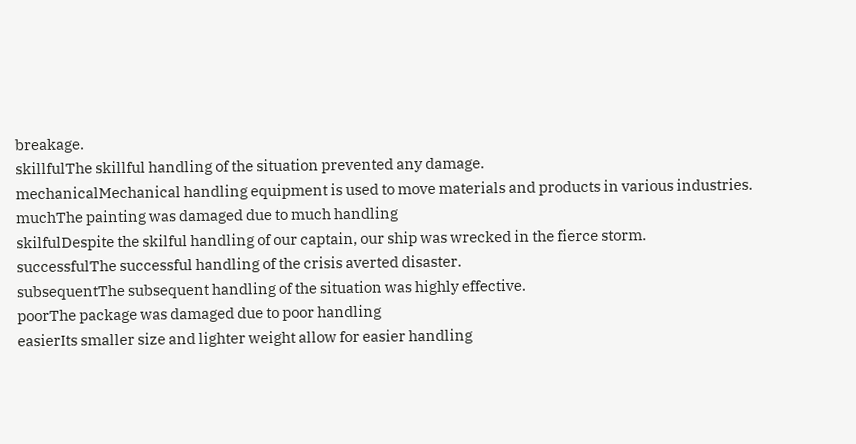breakage.
skillfulThe skillful handling of the situation prevented any damage.
mechanicalMechanical handling equipment is used to move materials and products in various industries.
muchThe painting was damaged due to much handling
skilfulDespite the skilful handling of our captain, our ship was wrecked in the fierce storm.
successfulThe successful handling of the crisis averted disaster.
subsequentThe subsequent handling of the situation was highly effective.
poorThe package was damaged due to poor handling
easierIts smaller size and lighter weight allow for easier handling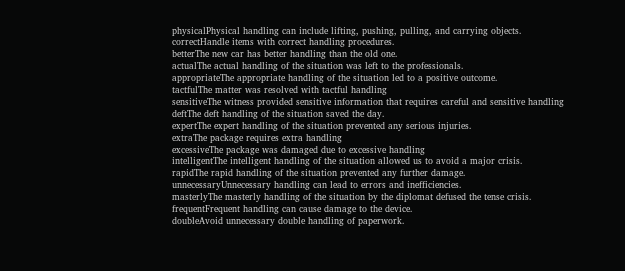physicalPhysical handling can include lifting, pushing, pulling, and carrying objects.
correctHandle items with correct handling procedures.
betterThe new car has better handling than the old one.
actualThe actual handling of the situation was left to the professionals.
appropriateThe appropriate handling of the situation led to a positive outcome.
tactfulThe matter was resolved with tactful handling
sensitiveThe witness provided sensitive information that requires careful and sensitive handling
deftThe deft handling of the situation saved the day.
expertThe expert handling of the situation prevented any serious injuries.
extraThe package requires extra handling
excessiveThe package was damaged due to excessive handling
intelligentThe intelligent handling of the situation allowed us to avoid a major crisis.
rapidThe rapid handling of the situation prevented any further damage.
unnecessaryUnnecessary handling can lead to errors and inefficiencies.
masterlyThe masterly handling of the situation by the diplomat defused the tense crisis.
frequentFrequent handling can cause damage to the device.
doubleAvoid unnecessary double handling of paperwork.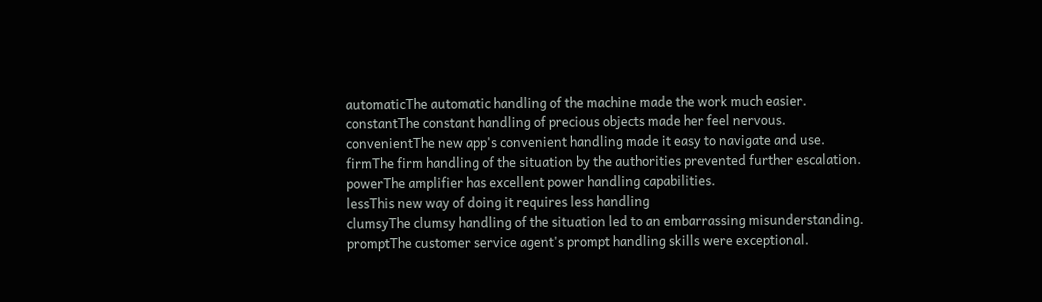automaticThe automatic handling of the machine made the work much easier.
constantThe constant handling of precious objects made her feel nervous.
convenientThe new app's convenient handling made it easy to navigate and use.
firmThe firm handling of the situation by the authorities prevented further escalation.
powerThe amplifier has excellent power handling capabilities.
lessThis new way of doing it requires less handling
clumsyThe clumsy handling of the situation led to an embarrassing misunderstanding.
promptThe customer service agent's prompt handling skills were exceptional.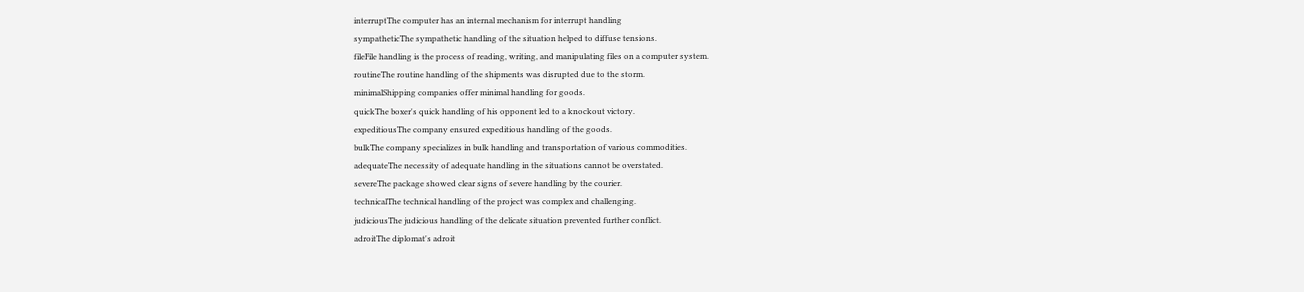interruptThe computer has an internal mechanism for interrupt handling
sympatheticThe sympathetic handling of the situation helped to diffuse tensions.
fileFile handling is the process of reading, writing, and manipulating files on a computer system.
routineThe routine handling of the shipments was disrupted due to the storm.
minimalShipping companies offer minimal handling for goods.
quickThe boxer's quick handling of his opponent led to a knockout victory.
expeditiousThe company ensured expeditious handling of the goods.
bulkThe company specializes in bulk handling and transportation of various commodities.
adequateThe necessity of adequate handling in the situations cannot be overstated.
severeThe package showed clear signs of severe handling by the courier.
technicalThe technical handling of the project was complex and challenging.
judiciousThe judicious handling of the delicate situation prevented further conflict.
adroitThe diplomat's adroit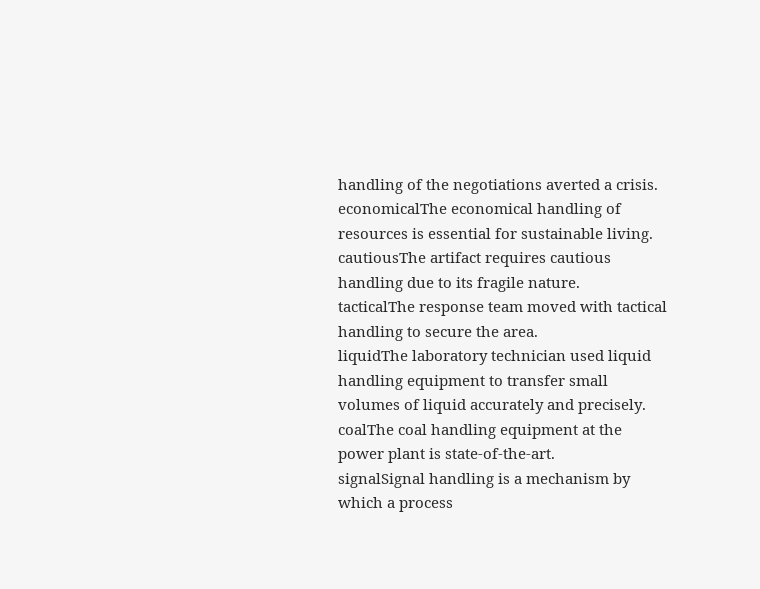handling of the negotiations averted a crisis.
economicalThe economical handling of resources is essential for sustainable living.
cautiousThe artifact requires cautious handling due to its fragile nature.
tacticalThe response team moved with tactical handling to secure the area.
liquidThe laboratory technician used liquid handling equipment to transfer small volumes of liquid accurately and precisely.
coalThe coal handling equipment at the power plant is state-of-the-art.
signalSignal handling is a mechanism by which a process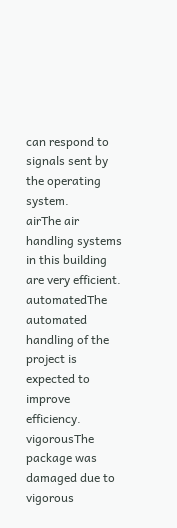can respond to signals sent by the operating system.
airThe air handling systems in this building are very efficient.
automatedThe automated handling of the project is expected to improve efficiency.
vigorousThe package was damaged due to vigorous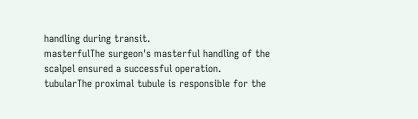handling during transit.
masterfulThe surgeon's masterful handling of the scalpel ensured a successful operation.
tubularThe proximal tubule is responsible for the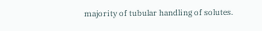majority of tubular handling of solutes.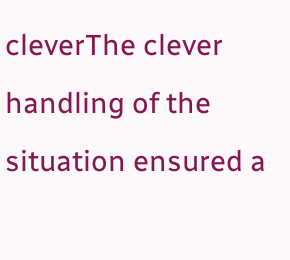cleverThe clever handling of the situation ensured a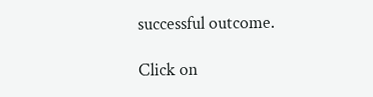successful outcome.

Click on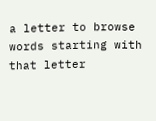a letter to browse words starting with that letter